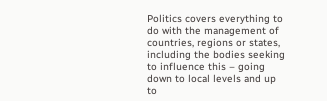Politics covers everything to do with the management of countries, regions or states, including the bodies seeking to influence this – going down to local levels and up to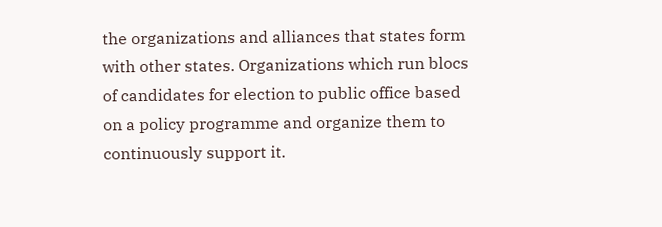the organizations and alliances that states form with other states. Organizations which run blocs of candidates for election to public office based on a policy programme and organize them to continuously support it.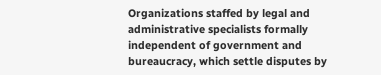Organizations staffed by legal and administrative specialists formally independent of government and bureaucracy, which settle disputes by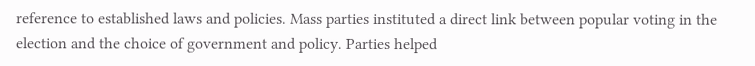reference to established laws and policies. Mass parties instituted a direct link between popular voting in the election and the choice of government and policy. Parties helped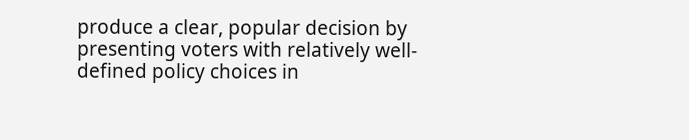produce a clear, popular decision by presenting voters with relatively well-defined policy choices in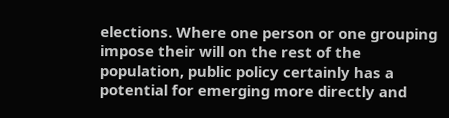elections. Where one person or one grouping impose their will on the rest of the population, public policy certainly has a potential for emerging more directly and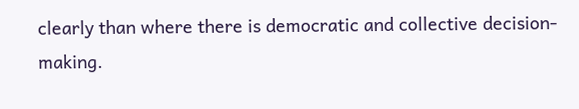clearly than where there is democratic and collective decision-making.